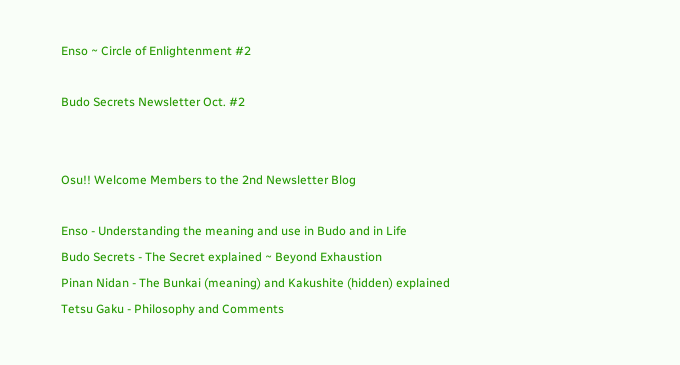Enso ~ Circle of Enlightenment #2

Budo Secrets Newsletter Oct. #2


Osu!! Welcome Members to the 2nd Newsletter Blog

Enso - Understanding the meaning and use in Budo and in Life
Budo Secrets - The Secret explained ~ Beyond Exhaustion
Pinan Nidan - The Bunkai (meaning) and Kakushite (hidden) explained
Tetsu Gaku - Philosophy and Comments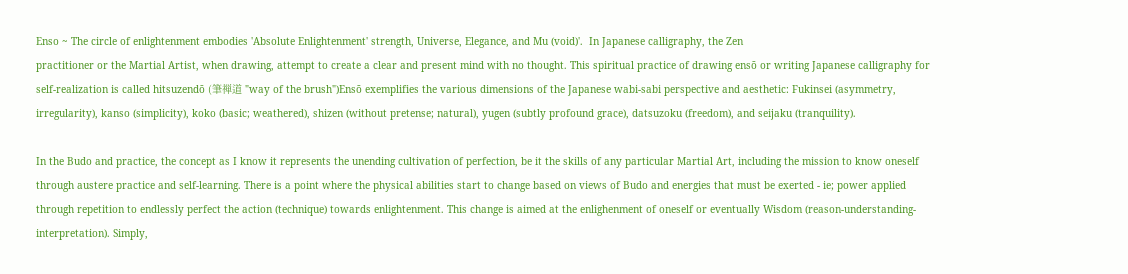Enso ~ The circle of enlightenment embodies 'Absolute Enlightenment' strength, Universe, Elegance, and Mu (void)'.  In Japanese calligraphy, the Zen
practitioner or the Martial Artist, when drawing, attempt to create a clear and present mind with no thought. This spiritual practice of drawing ensō or writing Japanese calligraphy for self-realization is called hitsuzendō (筆禅道 "way of the brush")Ensō exemplifies the various dimensions of the Japanese wabi-sabi perspective and aesthetic: Fukinsei (asymmetry, irregularity), kanso (simplicity), koko (basic; weathered), shizen (without pretense; natural), yugen (subtly profound grace), datsuzoku (freedom), and seijaku (tranquility).

In the Budo and practice, the concept as I know it represents the unending cultivation of perfection, be it the skills of any particular Martial Art, including the mission to know oneself through austere practice and self-learning. There is a point where the physical abilities start to change based on views of Budo and energies that must be exerted - ie; power applied through repetition to endlessly perfect the action (technique) towards enlightenment. This change is aimed at the enlighenment of oneself or eventually Wisdom (reason-understanding-interpretation). Simply,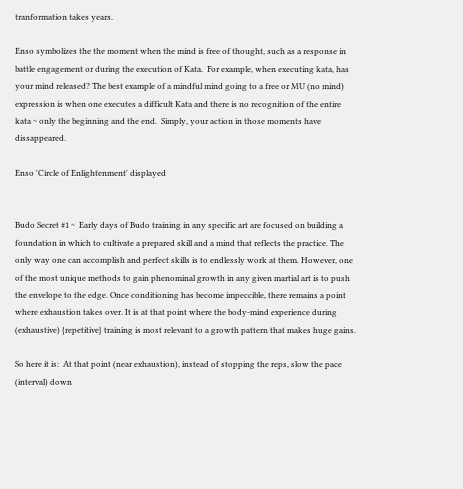tranformation takes years.

Enso symbolizes the the moment when the mind is free of thought, such as a response in battle engagement or during the execution of Kata.  For example, when executing kata, has your mind released? The best example of a mindful mind going to a free or MU (no mind) expression is when one executes a difficult Kata and there is no recognition of the entire kata ~ only the beginning and the end.  Simply, your action in those moments have dissappeared.

Enso 'Circle of Enlightenment' displayed


Budo Secret #1 ~  Early days of Budo training in any specific art are focused on building a foundation in which to cultivate a prepared skill and a mind that reflects the practice. The only way one can accomplish and perfect skills is to endlessly work at them. However, one of the most unique methods to gain phenominal growth in any given martial art is to push the envelope to the edge. Once conditioning has become impeccible, there remains a point where exhaustion takes over. It is at that point where the body-mind experience during (exhaustive) {repetitive} training is most relevant to a growth pattern that makes huge gains.

So here it is:  At that point (near exhaustion), instead of stopping the reps, slow the pace (interval) down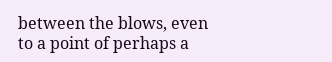between the blows, even to a point of perhaps a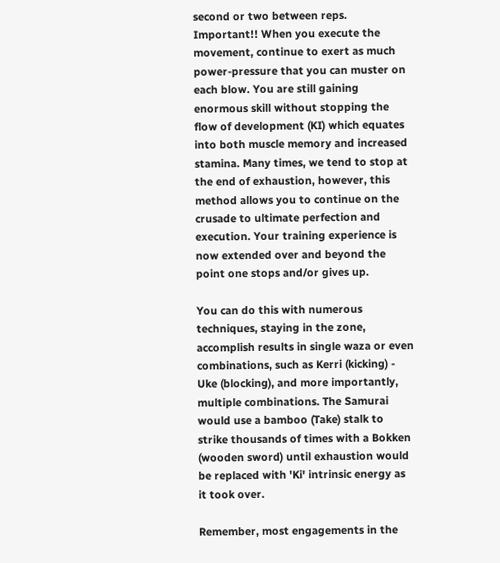second or two between reps. Important!! When you execute the movement, continue to exert as much power-pressure that you can muster on each blow. You are still gaining enormous skill without stopping the flow of development (KI) which equates into both muscle memory and increased stamina. Many times, we tend to stop at the end of exhaustion, however, this method allows you to continue on the crusade to ultimate perfection and execution. Your training experience is now extended over and beyond the point one stops and/or gives up.

You can do this with numerous techniques, staying in the zone, accomplish results in single waza or even combinations, such as Kerri (kicking) - Uke (blocking), and more importantly, multiple combinations. The Samurai would use a bamboo (Take) stalk to strike thousands of times with a Bokken (wooden sword) until exhaustion would be replaced with 'Ki' intrinsic energy as it took over.

Remember, most engagements in the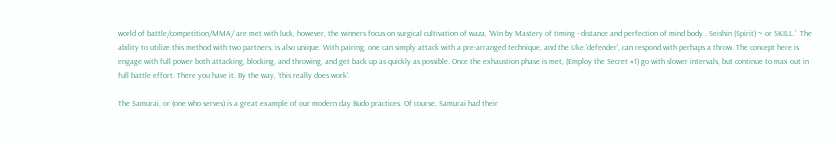world of battle/competition/MMA/ are met with luck, however, the winners focus on surgical cultivation of waza, 'Win by Mastery of timing - distance and perfection of mind body , Seishin (Spirit) ~ or SKILL.'  The ability to utilize this method with two partners, is also unique. With pairing, one can simply attack with a pre-arranged technique, and the Uke 'defender', can respond with perhaps a throw. The concept here is engage with full power both attacking, blocking, and throwing, and get back up as quickly as possible. Once the exhaustion phase is met, (Employ the Secret #1) go with slower intervals, but continue to max out in full battle effort. There you have it. By the way, 'this really does work'.

The Samurai, or (one who serves) is a great example of our modern day Budo practices. Of course, Samurai had their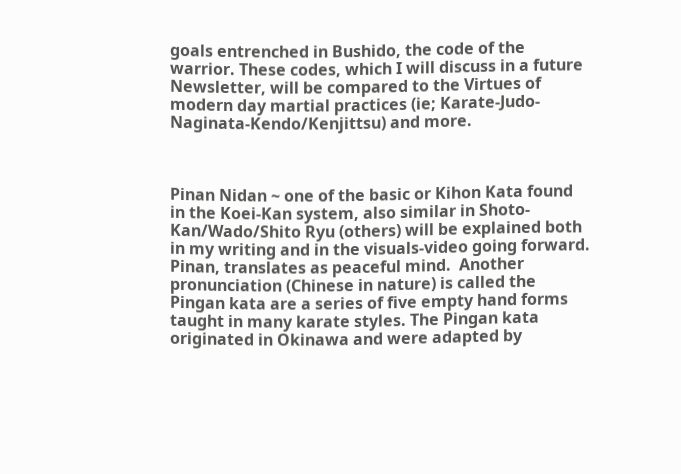goals entrenched in Bushido, the code of the warrior. These codes, which I will discuss in a future Newsletter, will be compared to the Virtues of modern day martial practices (ie; Karate-Judo-Naginata-Kendo/Kenjittsu) and more.



Pinan Nidan ~ one of the basic or Kihon Kata found in the Koei-Kan system, also similar in Shoto-Kan/Wado/Shito Ryu (others) will be explained both in my writing and in the visuals-video going forward.  Pinan, translates as peaceful mind.  Another pronunciation (Chinese in nature) is called the Pingan kata are a series of five empty hand forms taught in many karate styles. The Pingan kata originated in Okinawa and were adapted by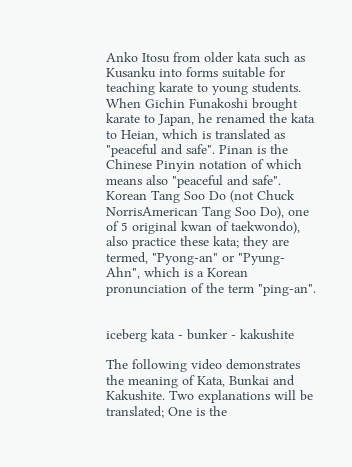Anko Itosu from older kata such as Kusanku into forms suitable for teaching karate to young students. When Gichin Funakoshi brought karate to Japan, he renamed the kata to Heian, which is translated as "peaceful and safe". Pinan is the Chinese Pinyin notation of which means also "peaceful and safe". Korean Tang Soo Do (not Chuck NorrisAmerican Tang Soo Do), one of 5 original kwan of taekwondo), also practice these kata; they are termed, "Pyong-an" or "Pyung-Ahn", which is a Korean pronunciation of the term "ping-an".


iceberg kata - bunker - kakushite

The following video demonstrates the meaning of Kata, Bunkai and Kakushite. Two explanations will be translated; One is the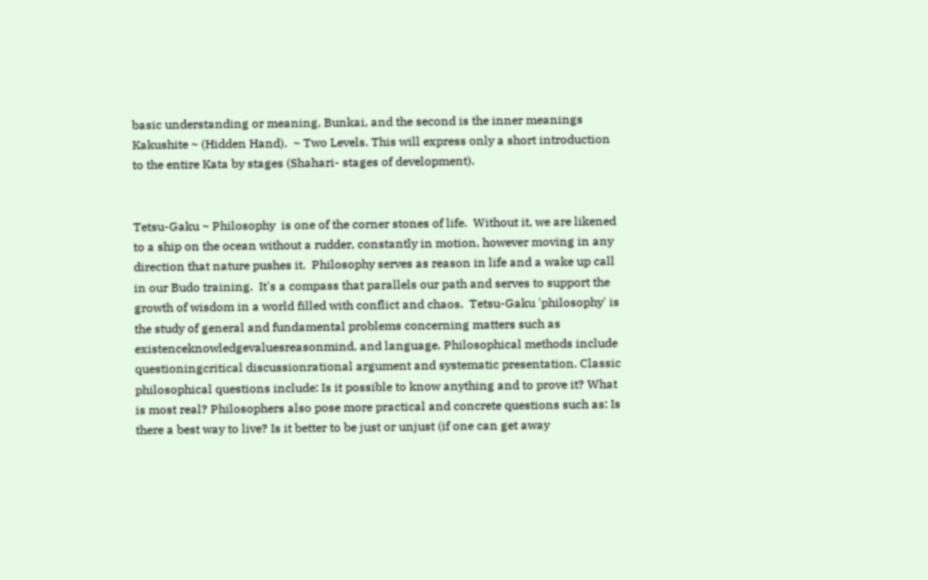basic understanding or meaning, Bunkai, and the second is the inner meanings Kakushite ~ (Hidden Hand).  ~ Two Levels. This will express only a short introduction to the entire Kata by stages (Shahari- stages of development).


Tetsu-Gaku ~ Philosophy  is one of the corner stones of life.  Without it, we are likened to a ship on the ocean without a rudder, constantly in motion, however moving in any direction that nature pushes it.  Philosophy serves as reason in life and a wake up call in our Budo training.  It's a compass that parallels our path and serves to support the growth of wisdom in a world filled with conflict and chaos.  Tetsu-Gaku 'philosophy' is the study of general and fundamental problems concerning matters such as existenceknowledgevaluesreasonmind, and language. Philosophical methods include questioningcritical discussionrational argument and systematic presentation. Classic philosophical questions include: Is it possible to know anything and to prove it? What is most real? Philosophers also pose more practical and concrete questions such as: Is there a best way to live? Is it better to be just or unjust (if one can get away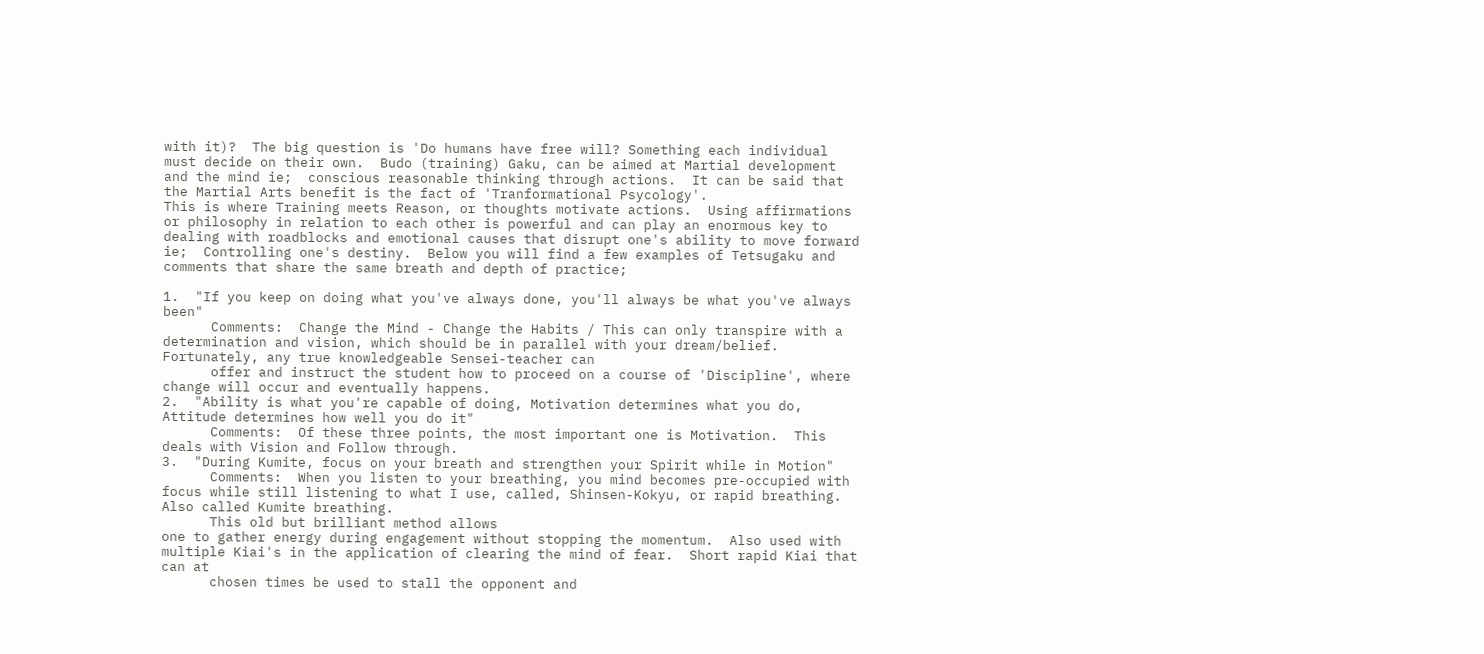with it)?  The big question is 'Do humans have free will? Something each individual must decide on their own.  Budo (training) Gaku, can be aimed at Martial development and the mind ie;  conscious reasonable thinking through actions.  It can be said that the Martial Arts benefit is the fact of 'Tranformational Psycology'.
This is where Training meets Reason, or thoughts motivate actions.  Using affirmations or philosophy in relation to each other is powerful and can play an enormous key to dealing with roadblocks and emotional causes that disrupt one's ability to move forward ie;  Controlling one's destiny.  Below you will find a few examples of Tetsugaku and comments that share the same breath and depth of practice;

1.  "If you keep on doing what you've always done, you'll always be what you've always been"
      Comments:  Change the Mind - Change the Habits / This can only transpire with a determination and vision, which should be in parallel with your dream/belief.   Fortunately, any true knowledgeable Sensei-teacher can
      offer and instruct the student how to proceed on a course of 'Discipline', where change will occur and eventually happens.
2.  "Ability is what you're capable of doing, Motivation determines what you do, Attitude determines how well you do it"
      Comments:  Of these three points, the most important one is Motivation.  This deals with Vision and Follow through.
3.  "During Kumite, focus on your breath and strengthen your Spirit while in Motion"
      Comments:  When you listen to your breathing, you mind becomes pre-occupied with focus while still listening to what I use, called, Shinsen-Kokyu, or rapid breathing.  Also called Kumite breathing.
      This old but brilliant method allows
one to gather energy during engagement without stopping the momentum.  Also used with multiple Kiai's in the application of clearing the mind of fear.  Short rapid Kiai that can at
      chosen times be used to stall the opponent and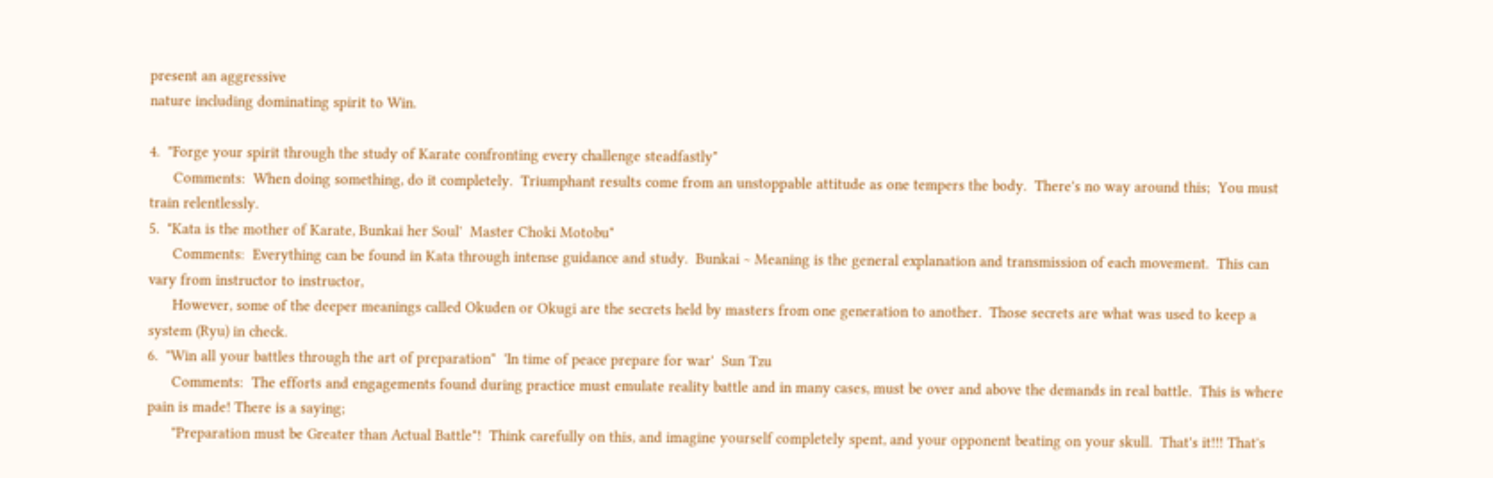present an aggressive
nature including dominating spirit to Win.

4.  "Forge your spirit through the study of Karate confronting every challenge steadfastly"
      Comments:  When doing something, do it completely.  Triumphant results come from an unstoppable attitude as one tempers the body.  There's no way around this;  You must train relentlessly.
5.  "Kata is the mother of Karate, Bunkai her Soul'  Master Choki Motobu"
      Comments:  Everything can be found in Kata through intense guidance and study.  Bunkai ~ Meaning is the general explanation and transmission of each movement.  This can vary from instructor to instructor,
      However, some of the deeper meanings called Okuden or Okugi are the secrets held by masters from one generation to another.  Those secrets are what was used to keep a system (Ryu) in check.
6.  "Win all your battles through the art of preparation"  'In time of peace prepare for war'  Sun Tzu
      Comments:  The efforts and engagements found during practice must emulate reality battle and in many cases, must be over and above the demands in real battle.  This is where pain is made! There is a saying;
      "Preparation must be Greater than Actual Battle"!  Think carefully on this, and imagine yourself completely spent, and your opponent beating on your skull.  That's it!!! That's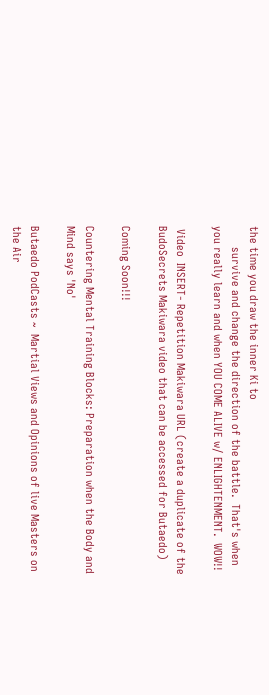the time you draw the inner Ki to
       survive and change the direction of the battle.  That's when you really learn and when YOU COME ALIVE w/ ENLIGHTENMENT.  WOW!!

 Video  INSERT- Repetition Makiwara URL (create a duplicate of the BudoSecrets Makiwara video that can be accessed for Butaedo)

Coming Soon!!!

Countering Mental Training Blocks: Preparation when the Body and Mind says 'No'

Butaedo PodCasts ~  Martial Views and Opinions of live Masters on the Air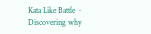Kata Like Battle ~  Discovering why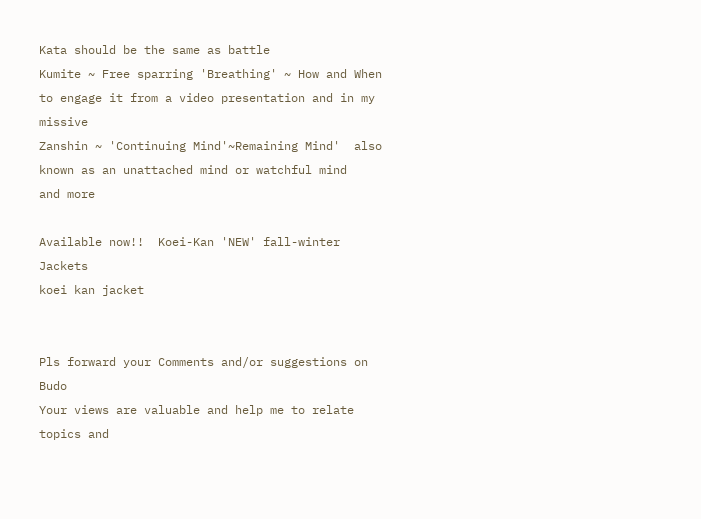Kata should be the same as battle
Kumite ~ Free sparring 'Breathing' ~ How and When to engage it from a video presentation and in my missive
Zanshin ~ 'Continuing Mind'~Remaining Mind'  also known as an unattached mind or watchful mind
and more

Available now!!  Koei-Kan 'NEW' fall-winter Jackets
koei kan jacket


Pls forward your Comments and/or suggestions on Budo
Your views are valuable and help me to relate topics and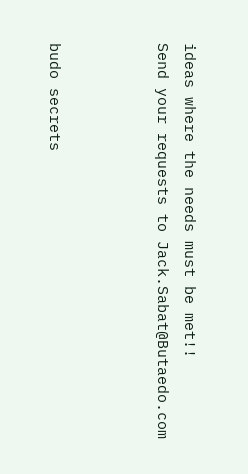ideas where the needs must be met!!
Send your requests to Jack.Sabat@Butaedo.com



budo secrets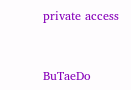private access


BuTaeDo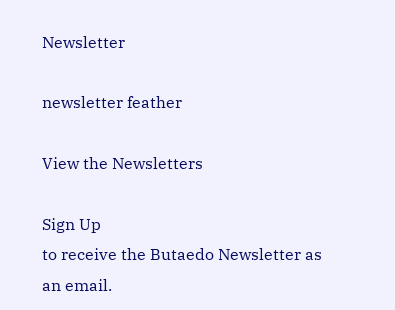Newsletter

newsletter feather

View the Newsletters

Sign Up
to receive the Butaedo Newsletter as an email.